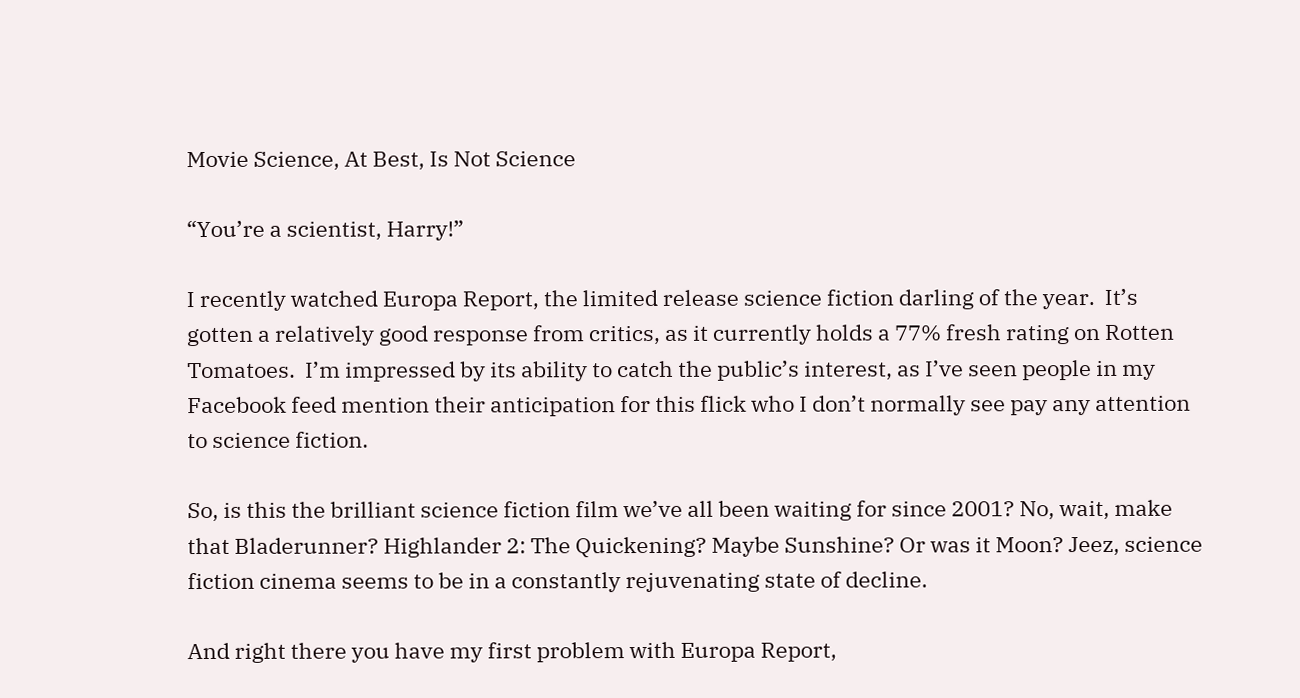Movie Science, At Best, Is Not Science

“You’re a scientist, Harry!”

I recently watched Europa Report, the limited release science fiction darling of the year.  It’s gotten a relatively good response from critics, as it currently holds a 77% fresh rating on Rotten Tomatoes.  I’m impressed by its ability to catch the public’s interest, as I’ve seen people in my Facebook feed mention their anticipation for this flick who I don’t normally see pay any attention to science fiction.

So, is this the brilliant science fiction film we’ve all been waiting for since 2001? No, wait, make that Bladerunner? Highlander 2: The Quickening? Maybe Sunshine? Or was it Moon? Jeez, science fiction cinema seems to be in a constantly rejuvenating state of decline.

And right there you have my first problem with Europa Report,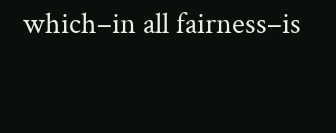which–in all fairness–is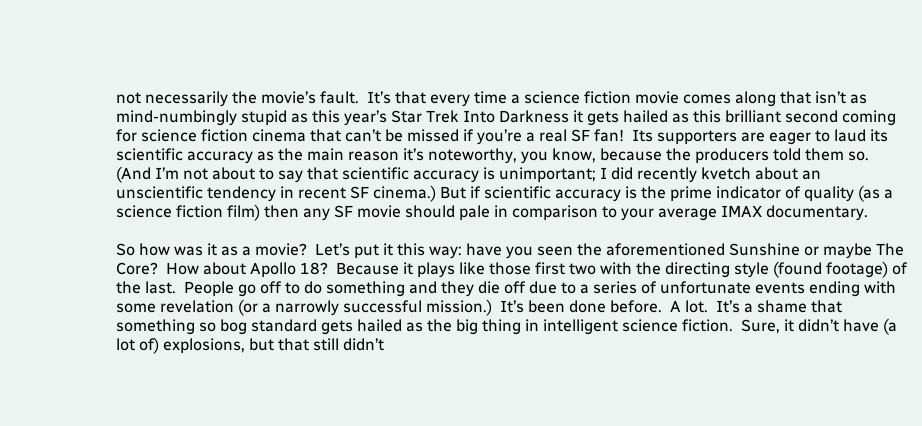not necessarily the movie’s fault.  It’s that every time a science fiction movie comes along that isn’t as mind-numbingly stupid as this year’s Star Trek Into Darkness it gets hailed as this brilliant second coming for science fiction cinema that can’t be missed if you’re a real SF fan!  Its supporters are eager to laud its scientific accuracy as the main reason it’s noteworthy, you know, because the producers told them so. (And I’m not about to say that scientific accuracy is unimportant; I did recently kvetch about an unscientific tendency in recent SF cinema.) But if scientific accuracy is the prime indicator of quality (as a science fiction film) then any SF movie should pale in comparison to your average IMAX documentary.

So how was it as a movie?  Let’s put it this way: have you seen the aforementioned Sunshine or maybe The Core?  How about Apollo 18?  Because it plays like those first two with the directing style (found footage) of the last.  People go off to do something and they die off due to a series of unfortunate events ending with some revelation (or a narrowly successful mission.)  It’s been done before.  A lot.  It’s a shame that something so bog standard gets hailed as the big thing in intelligent science fiction.  Sure, it didn’t have (a lot of) explosions, but that still didn’t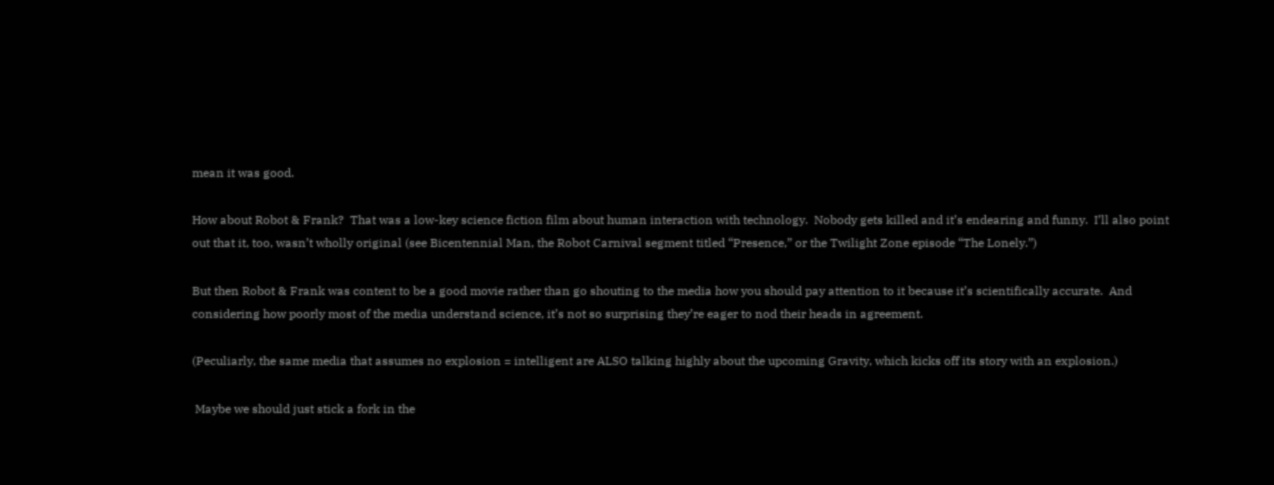mean it was good.

How about Robot & Frank?  That was a low-key science fiction film about human interaction with technology.  Nobody gets killed and it’s endearing and funny.  I’ll also point out that it, too, wasn’t wholly original (see Bicentennial Man, the Robot Carnival segment titled “Presence,” or the Twilight Zone episode “The Lonely.”)

But then Robot & Frank was content to be a good movie rather than go shouting to the media how you should pay attention to it because it’s scientifically accurate.  And considering how poorly most of the media understand science, it’s not so surprising they’re eager to nod their heads in agreement.

(Peculiarly, the same media that assumes no explosion = intelligent are ALSO talking highly about the upcoming Gravity, which kicks off its story with an explosion.)

 Maybe we should just stick a fork in the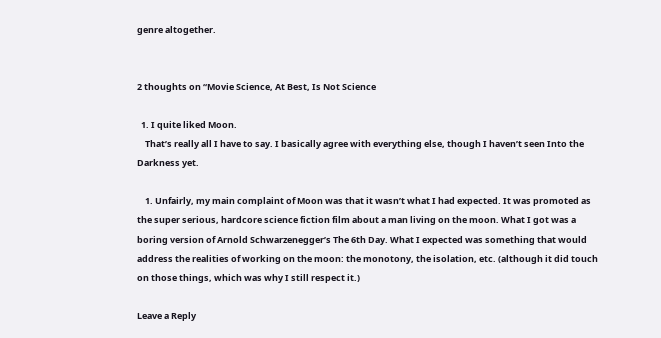genre altogether.


2 thoughts on “Movie Science, At Best, Is Not Science

  1. I quite liked Moon.
    That’s really all I have to say. I basically agree with everything else, though I haven’t seen Into the Darkness yet.

    1. Unfairly, my main complaint of Moon was that it wasn’t what I had expected. It was promoted as the super serious, hardcore science fiction film about a man living on the moon. What I got was a boring version of Arnold Schwarzenegger’s The 6th Day. What I expected was something that would address the realities of working on the moon: the monotony, the isolation, etc. (although it did touch on those things, which was why I still respect it.)

Leave a Reply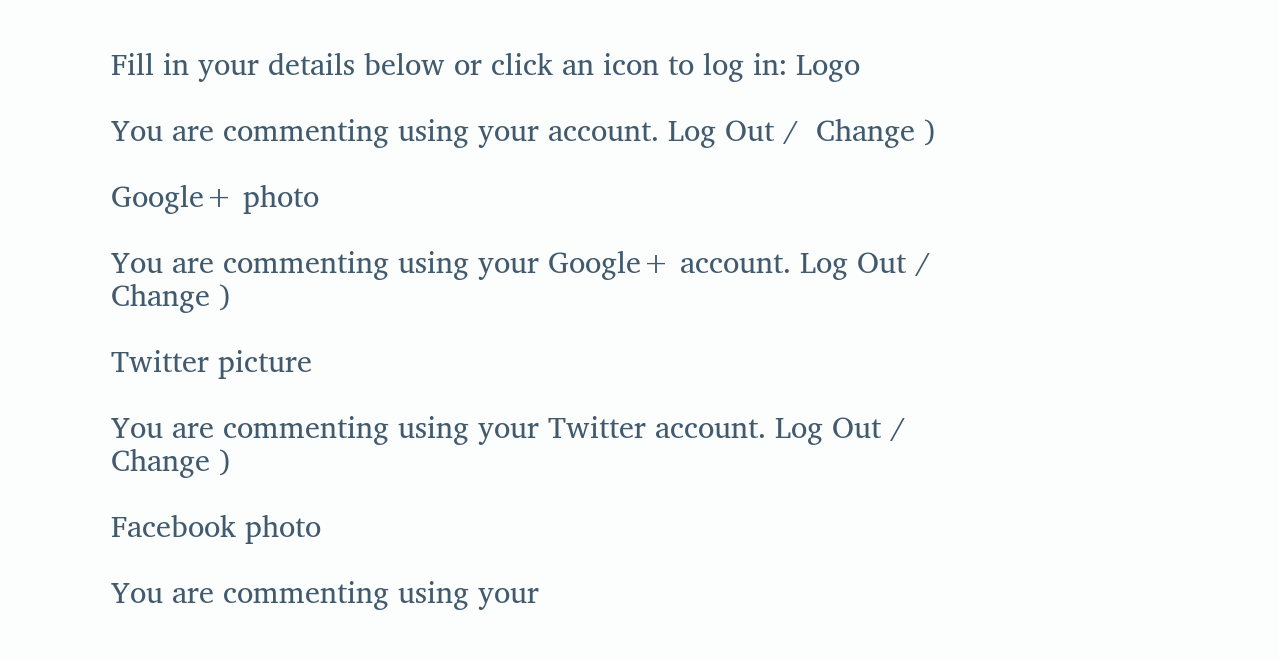Fill in your details below or click an icon to log in: Logo

You are commenting using your account. Log Out /  Change )

Google+ photo

You are commenting using your Google+ account. Log Out /  Change )

Twitter picture

You are commenting using your Twitter account. Log Out /  Change )

Facebook photo

You are commenting using your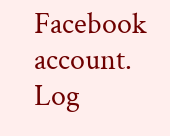Facebook account. Log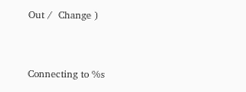Out /  Change )


Connecting to %s